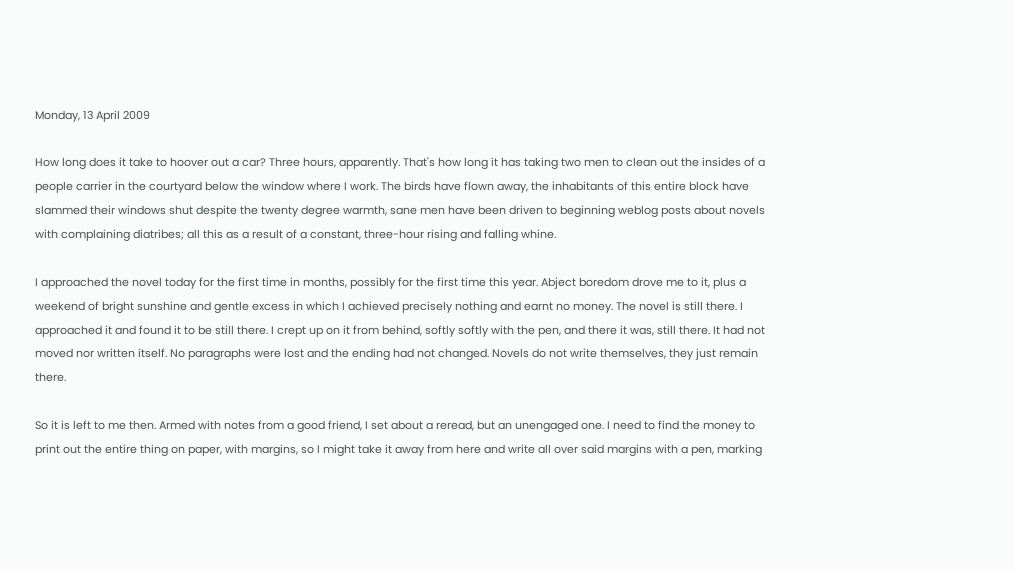Monday, 13 April 2009

How long does it take to hoover out a car? Three hours, apparently. That's how long it has taking two men to clean out the insides of a people carrier in the courtyard below the window where I work. The birds have flown away, the inhabitants of this entire block have slammed their windows shut despite the twenty degree warmth, sane men have been driven to beginning weblog posts about novels with complaining diatribes; all this as a result of a constant, three-hour rising and falling whine.

I approached the novel today for the first time in months, possibly for the first time this year. Abject boredom drove me to it, plus a weekend of bright sunshine and gentle excess in which I achieved precisely nothing and earnt no money. The novel is still there. I approached it and found it to be still there. I crept up on it from behind, softly softly with the pen, and there it was, still there. It had not moved nor written itself. No paragraphs were lost and the ending had not changed. Novels do not write themselves, they just remain there.

So it is left to me then. Armed with notes from a good friend, I set about a reread, but an unengaged one. I need to find the money to print out the entire thing on paper, with margins, so I might take it away from here and write all over said margins with a pen, marking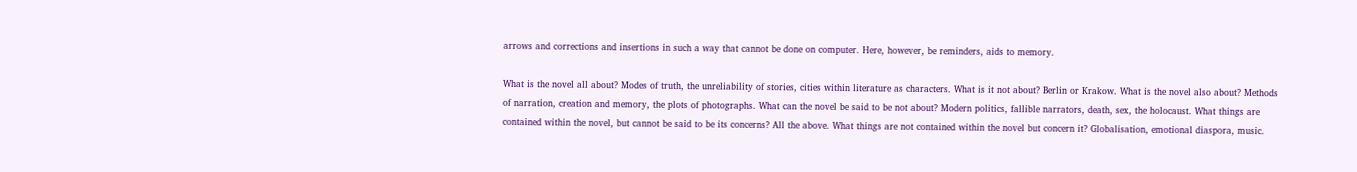arrows and corrections and insertions in such a way that cannot be done on computer. Here, however, be reminders, aids to memory.

What is the novel all about? Modes of truth, the unreliability of stories, cities within literature as characters. What is it not about? Berlin or Krakow. What is the novel also about? Methods of narration, creation and memory, the plots of photographs. What can the novel be said to be not about? Modern politics, fallible narrators, death, sex, the holocaust. What things are contained within the novel, but cannot be said to be its concerns? All the above. What things are not contained within the novel but concern it? Globalisation, emotional diaspora, music.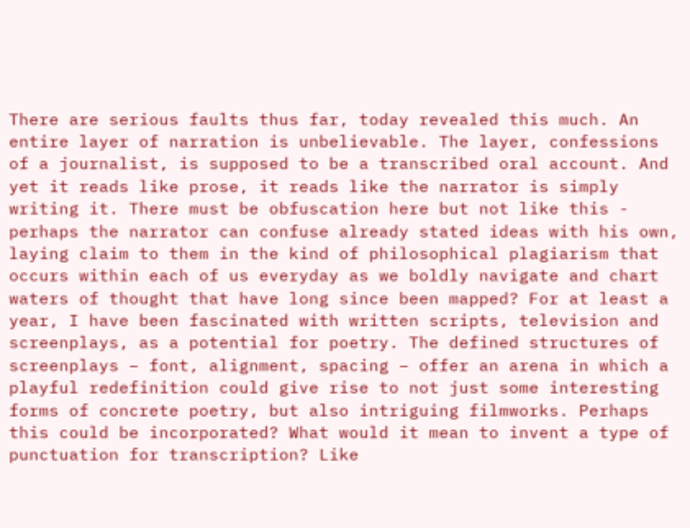There are serious faults thus far, today revealed this much. An entire layer of narration is unbelievable. The layer, confessions of a journalist, is supposed to be a transcribed oral account. And yet it reads like prose, it reads like the narrator is simply writing it. There must be obfuscation here but not like this - perhaps the narrator can confuse already stated ideas with his own, laying claim to them in the kind of philosophical plagiarism that occurs within each of us everyday as we boldly navigate and chart waters of thought that have long since been mapped? For at least a year, I have been fascinated with written scripts, television and screenplays, as a potential for poetry. The defined structures of screenplays – font, alignment, spacing – offer an arena in which a playful redefinition could give rise to not just some interesting forms of concrete poetry, but also intriguing filmworks. Perhaps this could be incorporated? What would it mean to invent a type of punctuation for transcription? Like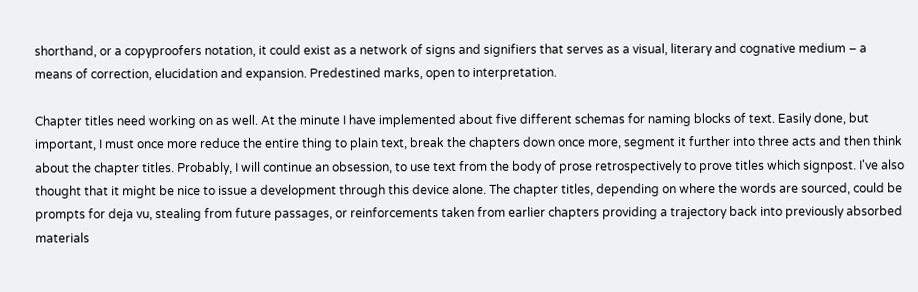shorthand, or a copyproofers notation, it could exist as a network of signs and signifiers that serves as a visual, literary and cognative medium – a means of correction, elucidation and expansion. Predestined marks, open to interpretation.

Chapter titles need working on as well. At the minute I have implemented about five different schemas for naming blocks of text. Easily done, but important, I must once more reduce the entire thing to plain text, break the chapters down once more, segment it further into three acts and then think about the chapter titles. Probably, I will continue an obsession, to use text from the body of prose retrospectively to prove titles which signpost. I've also thought that it might be nice to issue a development through this device alone. The chapter titles, depending on where the words are sourced, could be prompts for deja vu, stealing from future passages, or reinforcements taken from earlier chapters providing a trajectory back into previously absorbed materials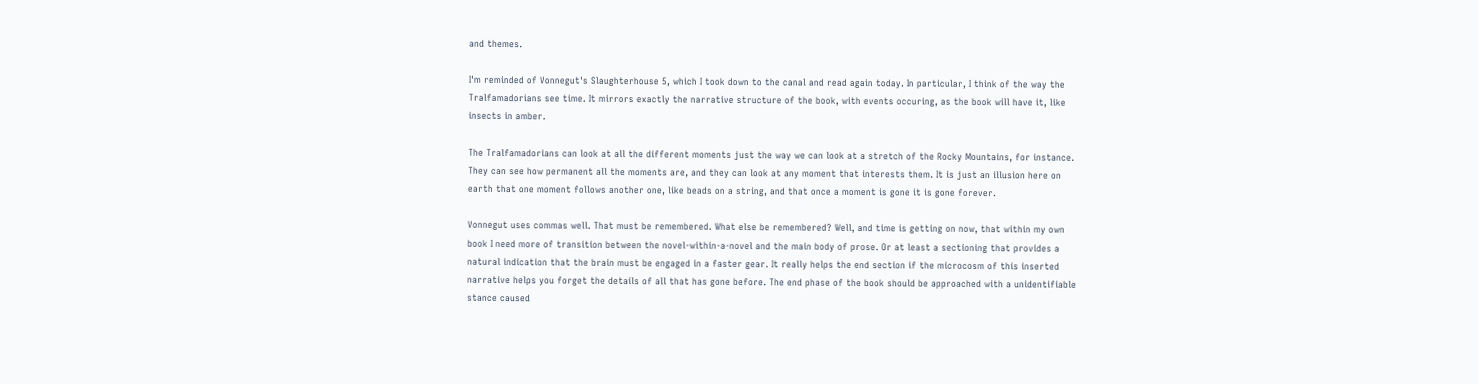and themes.

I'm reminded of Vonnegut's Slaughterhouse 5, which I took down to the canal and read again today. In particular, I think of the way the Tralfamadorians see time. It mirrors exactly the narrative structure of the book, with events occuring, as the book will have it, like insects in amber.

The Tralfamadorians can look at all the different moments just the way we can look at a stretch of the Rocky Mountains, for instance. They can see how permanent all the moments are, and they can look at any moment that interests them. It is just an illusion here on earth that one moment follows another one, like beads on a string, and that once a moment is gone it is gone forever.

Vonnegut uses commas well. That must be remembered. What else be remembered? Well, and time is getting on now, that within my own book I need more of transition between the novel-within-a-novel and the main body of prose. Or at least a sectioning that provides a natural indication that the brain must be engaged in a faster gear. It really helps the end section if the microcosm of this inserted narrative helps you forget the details of all that has gone before. The end phase of the book should be approached with a unidentifiable stance caused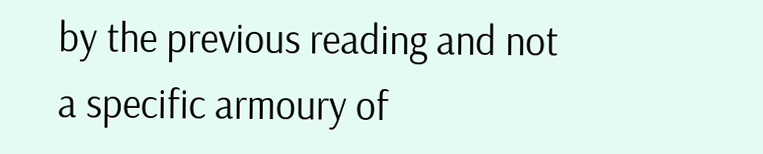by the previous reading and not a specific armoury of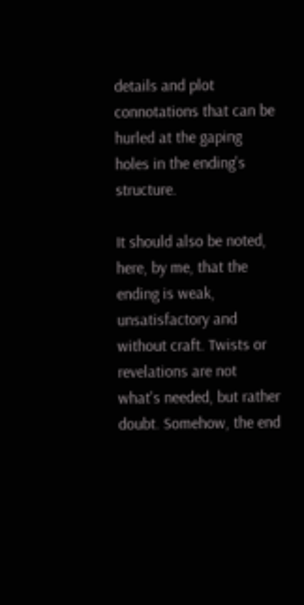details and plot connotations that can be hurled at the gaping holes in the ending's structure.

It should also be noted, here, by me, that the ending is weak, unsatisfactory and without craft. Twists or revelations are not what's needed, but rather doubt. Somehow, the end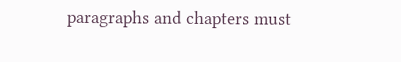paragraphs and chapters must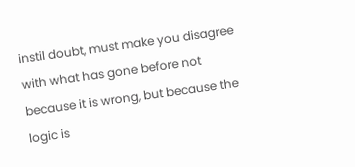instil doubt, must make you disagree with what has gone before not because it is wrong, but because the logic is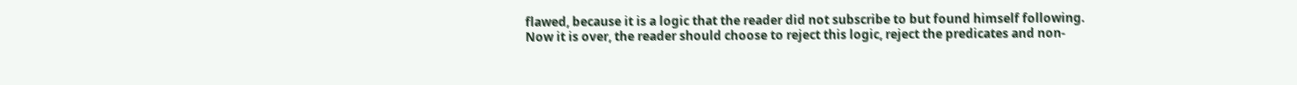flawed, because it is a logic that the reader did not subscribe to but found himself following. Now it is over, the reader should choose to reject this logic, reject the predicates and non-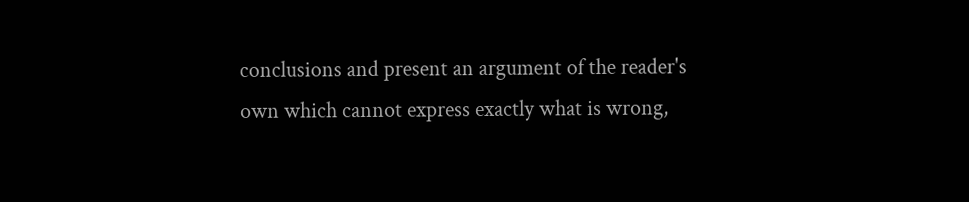conclusions and present an argument of the reader's own which cannot express exactly what is wrong,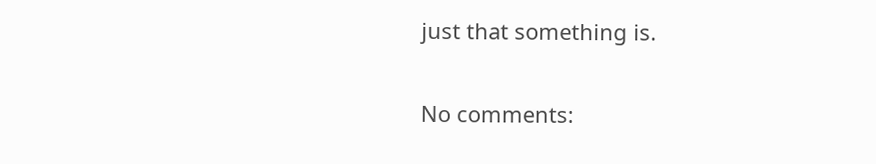just that something is.

No comments: